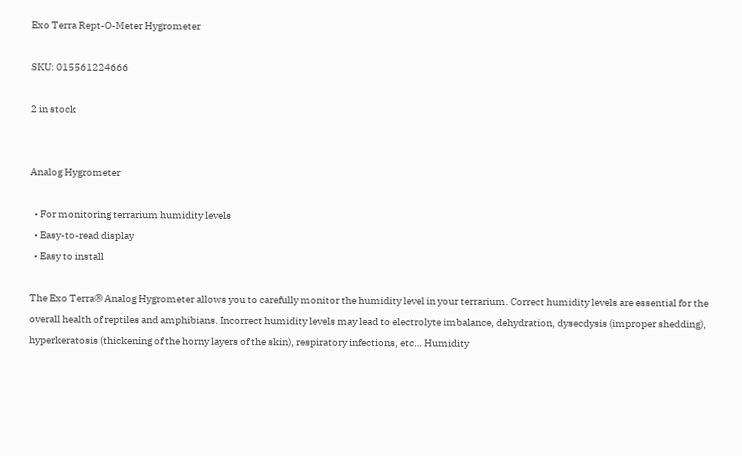Exo Terra Rept-O-Meter Hygrometer

SKU: 015561224666

2 in stock


Analog Hygrometer

  • For monitoring terrarium humidity levels
  • Easy-to-read display
  • Easy to install

The Exo Terra® Analog Hygrometer allows you to carefully monitor the humidity level in your terrarium. Correct humidity levels are essential for the overall health of reptiles and amphibians. Incorrect humidity levels may lead to electrolyte imbalance, dehydration, dysecdysis (improper shedding), hyperkeratosis (thickening of the horny layers of the skin), respiratory infections, etc… Humidity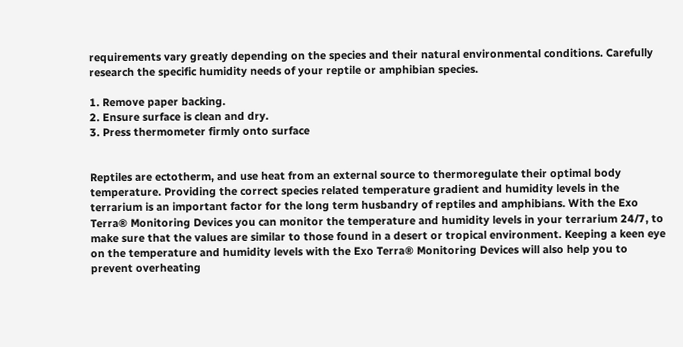requirements vary greatly depending on the species and their natural environmental conditions. Carefully research the specific humidity needs of your reptile or amphibian species.

1. Remove paper backing.
2. Ensure surface is clean and dry.
3. Press thermometer firmly onto surface


Reptiles are ectotherm, and use heat from an external source to thermoregulate their optimal body temperature. Providing the correct species related temperature gradient and humidity levels in the terrarium is an important factor for the long term husbandry of reptiles and amphibians. With the Exo Terra® Monitoring Devices you can monitor the temperature and humidity levels in your terrarium 24/7, to make sure that the values are similar to those found in a desert or tropical environment. Keeping a keen eye on the temperature and humidity levels with the Exo Terra® Monitoring Devices will also help you to prevent overheating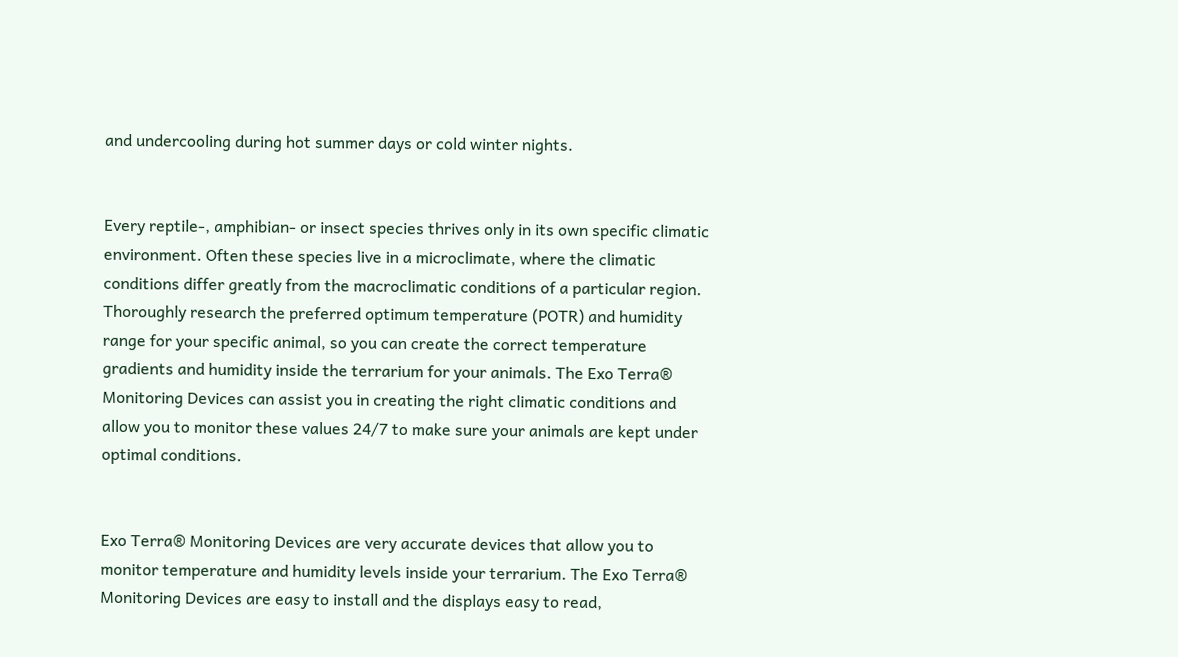and undercooling during hot summer days or cold winter nights.


Every reptile-, amphibian- or insect species thrives only in its own specific climatic environment. Often these species live in a microclimate, where the climatic conditions differ greatly from the macroclimatic conditions of a particular region. Thoroughly research the preferred optimum temperature (POTR) and humidity range for your specific animal, so you can create the correct temperature gradients and humidity inside the terrarium for your animals. The Exo Terra® Monitoring Devices can assist you in creating the right climatic conditions and allow you to monitor these values 24/7 to make sure your animals are kept under optimal conditions.


Exo Terra® Monitoring Devices are very accurate devices that allow you to monitor temperature and humidity levels inside your terrarium. The Exo Terra® Monitoring Devices are easy to install and the displays easy to read,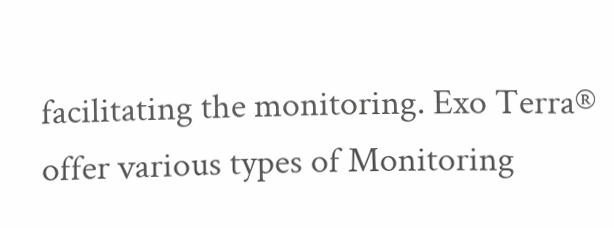facilitating the monitoring. Exo Terra® offer various types of Monitoring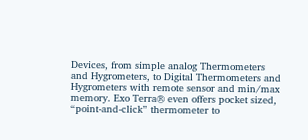Devices, from simple analog Thermometers and Hygrometers, to Digital Thermometers and Hygrometers with remote sensor and min/max memory. Exo Terra® even offers pocket sized, “point-and-click” thermometer to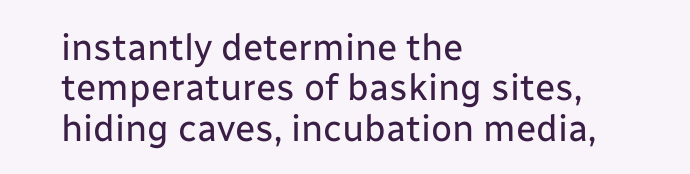instantly determine the temperatures of basking sites, hiding caves, incubation media,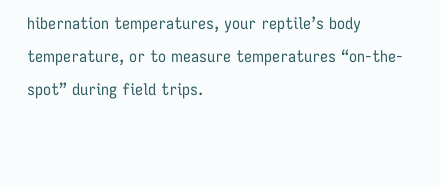hibernation temperatures, your reptile’s body temperature, or to measure temperatures “on-the-spot” during field trips.